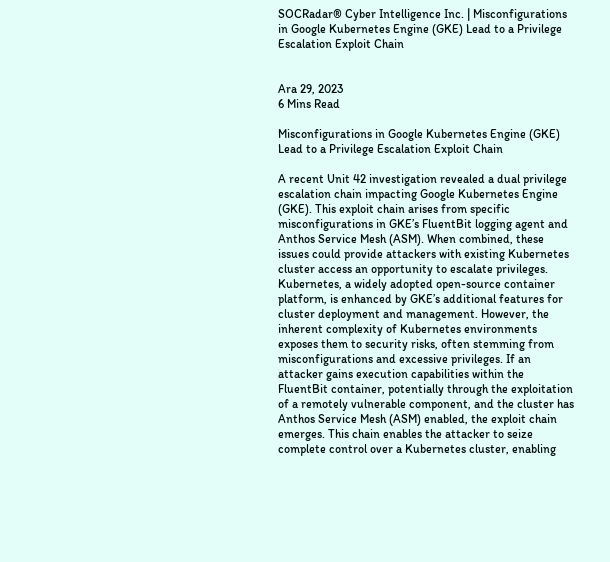SOCRadar® Cyber Intelligence Inc. | Misconfigurations in Google Kubernetes Engine (GKE) Lead to a Privilege Escalation Exploit Chain


Ara 29, 2023
6 Mins Read

Misconfigurations in Google Kubernetes Engine (GKE) Lead to a Privilege Escalation Exploit Chain

A recent Unit 42 investigation revealed a dual privilege escalation chain impacting Google Kubernetes Engine (GKE). This exploit chain arises from specific misconfigurations in GKE’s FluentBit logging agent and Anthos Service Mesh (ASM). When combined, these issues could provide attackers with existing Kubernetes cluster access an opportunity to escalate privileges. Kubernetes, a widely adopted open-source container platform, is enhanced by GKE’s additional features for cluster deployment and management. However, the inherent complexity of Kubernetes environments exposes them to security risks, often stemming from misconfigurations and excessive privileges. If an attacker gains execution capabilities within the FluentBit container, potentially through the exploitation of a remotely vulnerable component, and the cluster has Anthos Service Mesh (ASM) enabled, the exploit chain emerges. This chain enables the attacker to seize complete control over a Kubernetes cluster, enabling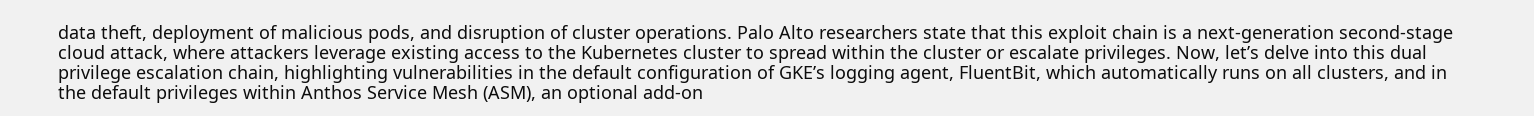data theft, deployment of malicious pods, and disruption of cluster operations. Palo Alto researchers state that this exploit chain is a next-generation second-stage cloud attack, where attackers leverage existing access to the Kubernetes cluster to spread within the cluster or escalate privileges. Now, let’s delve into this dual privilege escalation chain, highlighting vulnerabilities in the default configuration of GKE’s logging agent, FluentBit, which automatically runs on all clusters, and in the default privileges within Anthos Service Mesh (ASM), an optional add-on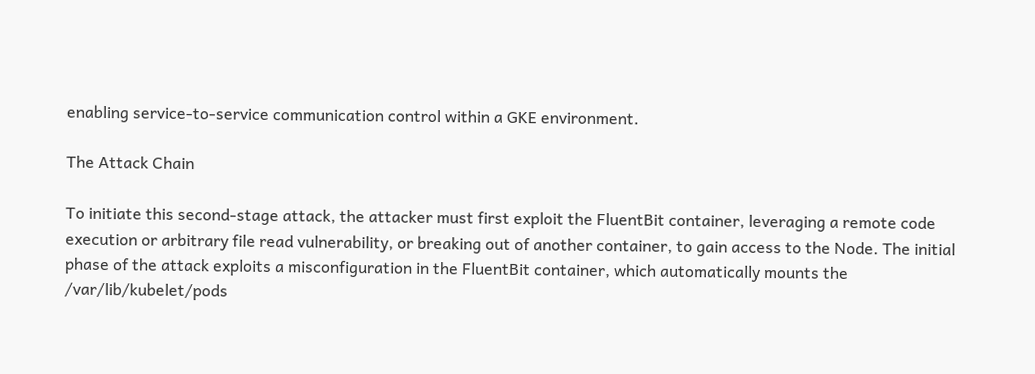enabling service-to-service communication control within a GKE environment.

The Attack Chain

To initiate this second-stage attack, the attacker must first exploit the FluentBit container, leveraging a remote code execution or arbitrary file read vulnerability, or breaking out of another container, to gain access to the Node. The initial phase of the attack exploits a misconfiguration in the FluentBit container, which automatically mounts the /var/lib/kubelet/pods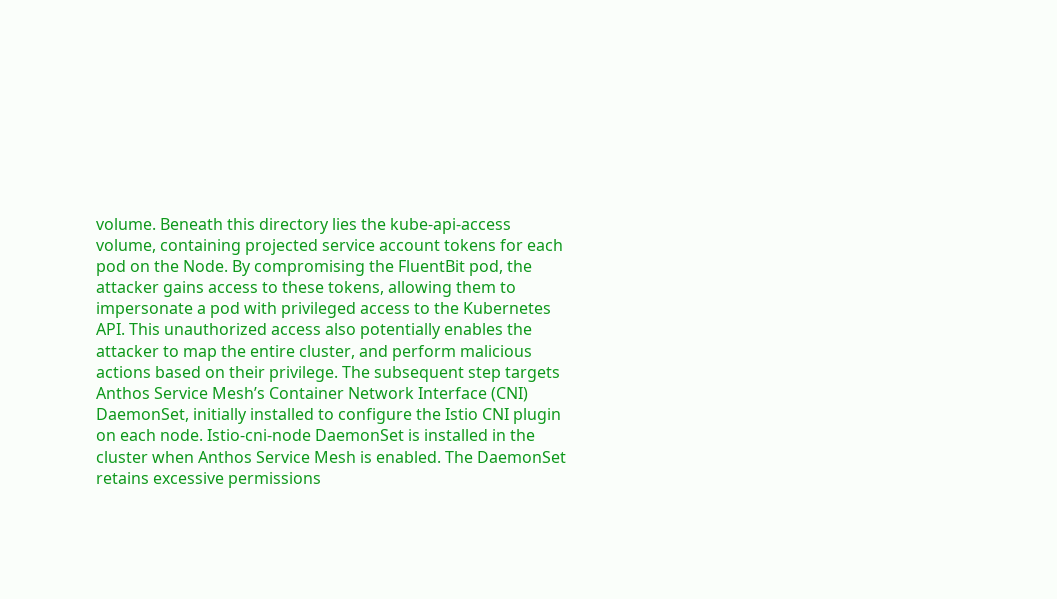volume. Beneath this directory lies the kube-api-access volume, containing projected service account tokens for each pod on the Node. By compromising the FluentBit pod, the attacker gains access to these tokens, allowing them to impersonate a pod with privileged access to the Kubernetes API. This unauthorized access also potentially enables the attacker to map the entire cluster, and perform malicious actions based on their privilege. The subsequent step targets Anthos Service Mesh’s Container Network Interface (CNI) DaemonSet, initially installed to configure the Istio CNI plugin on each node. Istio-cni-node DaemonSet is installed in the cluster when Anthos Service Mesh is enabled. The DaemonSet retains excessive permissions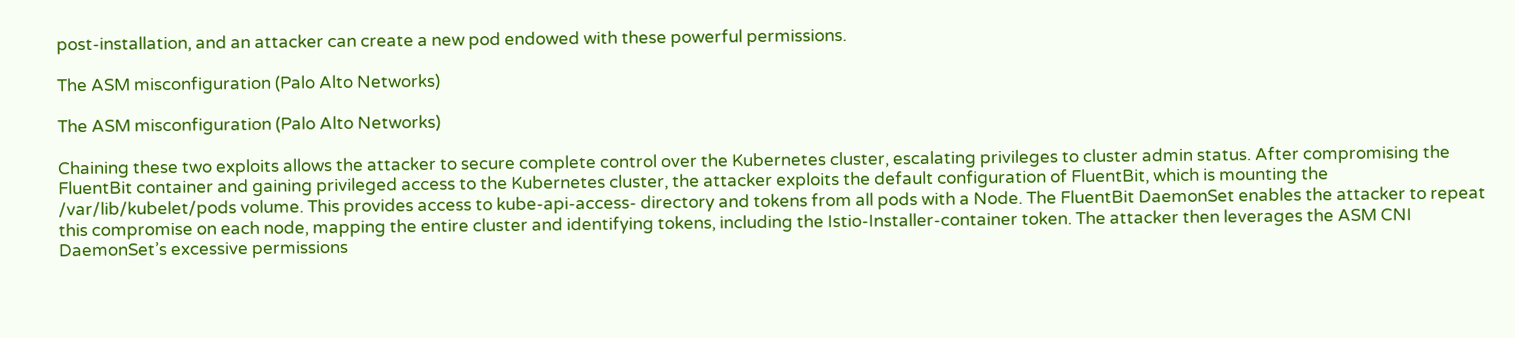post-installation, and an attacker can create a new pod endowed with these powerful permissions.

The ASM misconfiguration (Palo Alto Networks)

The ASM misconfiguration (Palo Alto Networks)

Chaining these two exploits allows the attacker to secure complete control over the Kubernetes cluster, escalating privileges to cluster admin status. After compromising the FluentBit container and gaining privileged access to the Kubernetes cluster, the attacker exploits the default configuration of FluentBit, which is mounting the /var/lib/kubelet/pods volume. This provides access to kube-api-access- directory and tokens from all pods with a Node. The FluentBit DaemonSet enables the attacker to repeat this compromise on each node, mapping the entire cluster and identifying tokens, including the Istio-Installer-container token. The attacker then leverages the ASM CNI DaemonSet’s excessive permissions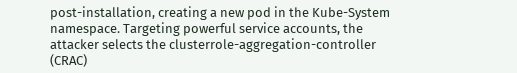post-installation, creating a new pod in the Kube-System namespace. Targeting powerful service accounts, the attacker selects the clusterrole-aggregation-controller (CRAC)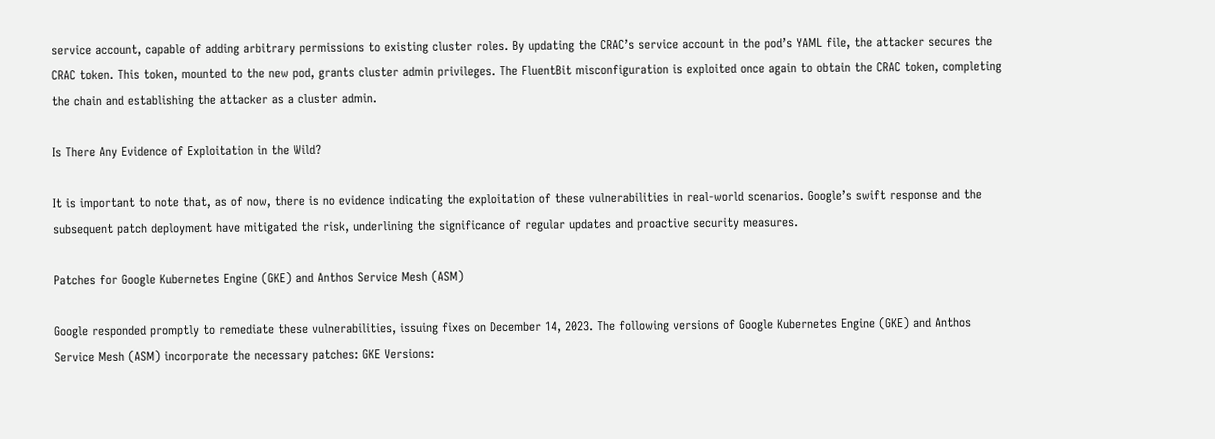service account, capable of adding arbitrary permissions to existing cluster roles. By updating the CRAC’s service account in the pod’s YAML file, the attacker secures the CRAC token. This token, mounted to the new pod, grants cluster admin privileges. The FluentBit misconfiguration is exploited once again to obtain the CRAC token, completing the chain and establishing the attacker as a cluster admin.

Is There Any Evidence of Exploitation in the Wild?

It is important to note that, as of now, there is no evidence indicating the exploitation of these vulnerabilities in real-world scenarios. Google’s swift response and the subsequent patch deployment have mitigated the risk, underlining the significance of regular updates and proactive security measures.

Patches for Google Kubernetes Engine (GKE) and Anthos Service Mesh (ASM)

Google responded promptly to remediate these vulnerabilities, issuing fixes on December 14, 2023. The following versions of Google Kubernetes Engine (GKE) and Anthos Service Mesh (ASM) incorporate the necessary patches: GKE Versions: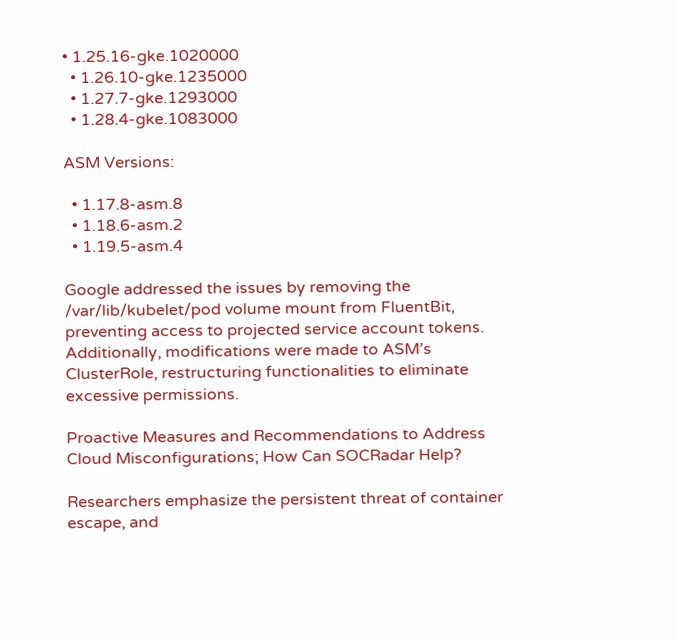• 1.25.16-gke.1020000
  • 1.26.10-gke.1235000
  • 1.27.7-gke.1293000
  • 1.28.4-gke.1083000

ASM Versions:

  • 1.17.8-asm.8
  • 1.18.6-asm.2
  • 1.19.5-asm.4

Google addressed the issues by removing the /var/lib/kubelet/pod volume mount from FluentBit, preventing access to projected service account tokens. Additionally, modifications were made to ASM’s ClusterRole, restructuring functionalities to eliminate excessive permissions.

Proactive Measures and Recommendations to Address Cloud Misconfigurations; How Can SOCRadar Help?

Researchers emphasize the persistent threat of container escape, and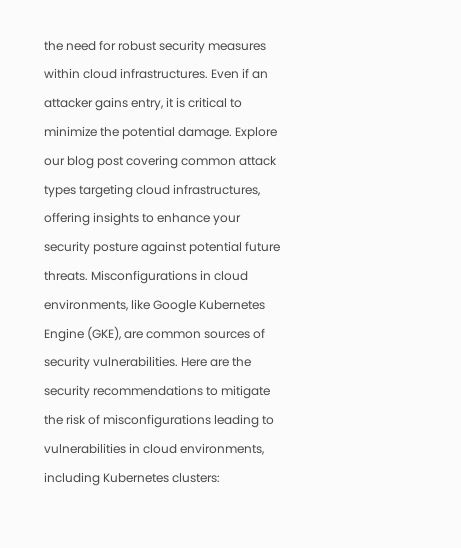the need for robust security measures within cloud infrastructures. Even if an attacker gains entry, it is critical to minimize the potential damage. Explore our blog post covering common attack types targeting cloud infrastructures, offering insights to enhance your security posture against potential future threats. Misconfigurations in cloud environments, like Google Kubernetes Engine (GKE), are common sources of security vulnerabilities. Here are the security recommendations to mitigate the risk of misconfigurations leading to vulnerabilities in cloud environments, including Kubernetes clusters: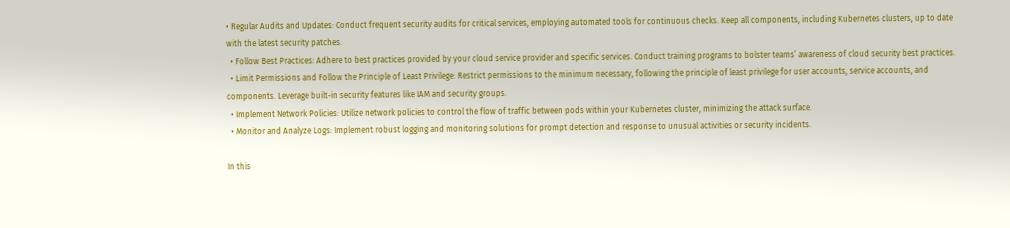• Regular Audits and Updates: Conduct frequent security audits for critical services, employing automated tools for continuous checks. Keep all components, including Kubernetes clusters, up to date with the latest security patches.
  • Follow Best Practices: Adhere to best practices provided by your cloud service provider and specific services. Conduct training programs to bolster teams’ awareness of cloud security best practices.
  • Limit Permissions and Follow the Principle of Least Privilege: Restrict permissions to the minimum necessary, following the principle of least privilege for user accounts, service accounts, and components. Leverage built-in security features like IAM and security groups.
  • Implement Network Policies: Utilize network policies to control the flow of traffic between pods within your Kubernetes cluster, minimizing the attack surface.
  • Monitor and Analyze Logs: Implement robust logging and monitoring solutions for prompt detection and response to unusual activities or security incidents.

In this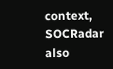context, SOCRadar also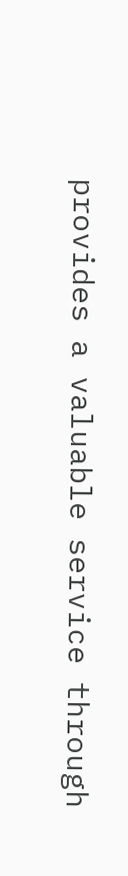provides a valuable service through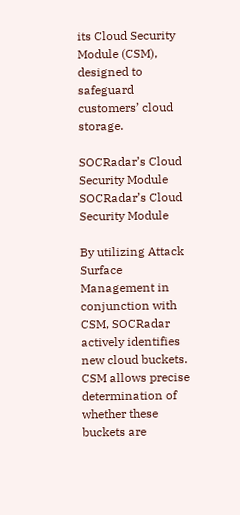its Cloud Security Module (CSM), designed to safeguard customers’ cloud storage.

SOCRadar’s Cloud Security Module
SOCRadar’s Cloud Security Module

By utilizing Attack Surface Management in conjunction with CSM, SOCRadar actively identifies new cloud buckets. CSM allows precise determination of whether these buckets are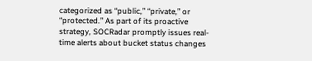categorized as “public,” “private,” or “protected.” As part of its proactive strategy, SOCRadar promptly issues real-time alerts about bucket status changes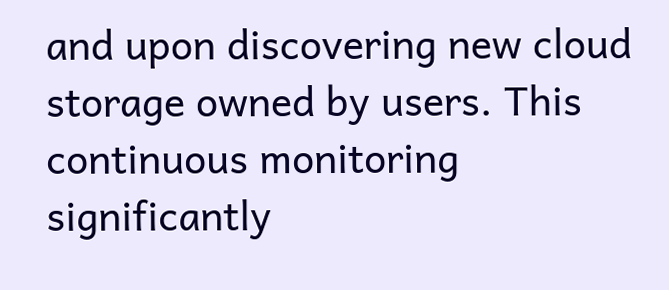and upon discovering new cloud storage owned by users. This continuous monitoring significantly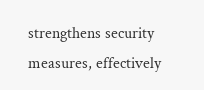strengthens security measures, effectively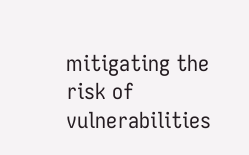mitigating the risk of vulnerabilities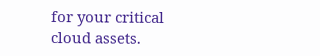for your critical cloud assets.